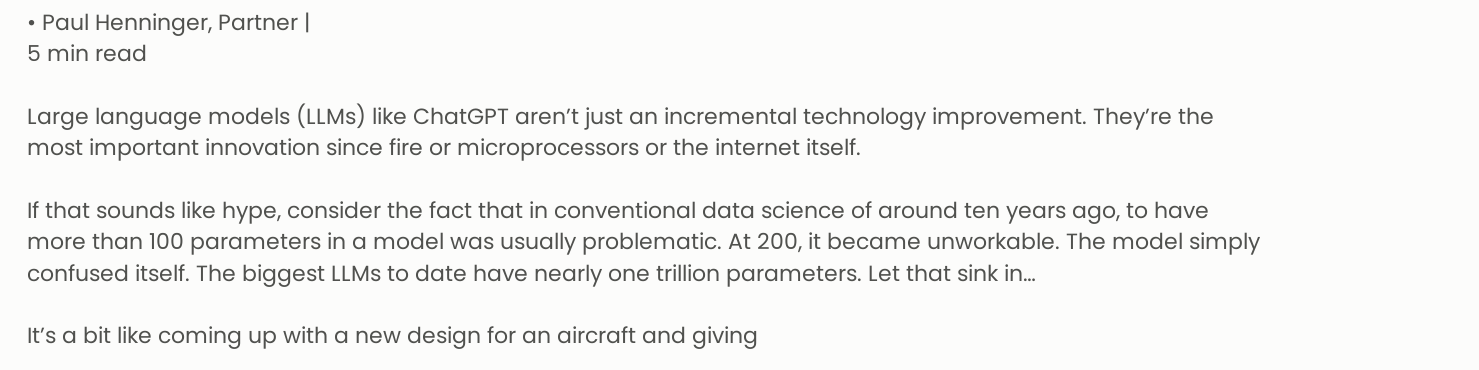• Paul Henninger, Partner |
5 min read

Large language models (LLMs) like ChatGPT aren’t just an incremental technology improvement. They’re the most important innovation since fire or microprocessors or the internet itself.

If that sounds like hype, consider the fact that in conventional data science of around ten years ago, to have more than 100 parameters in a model was usually problematic. At 200, it became unworkable. The model simply confused itself. The biggest LLMs to date have nearly one trillion parameters. Let that sink in…

It’s a bit like coming up with a new design for an aircraft and giving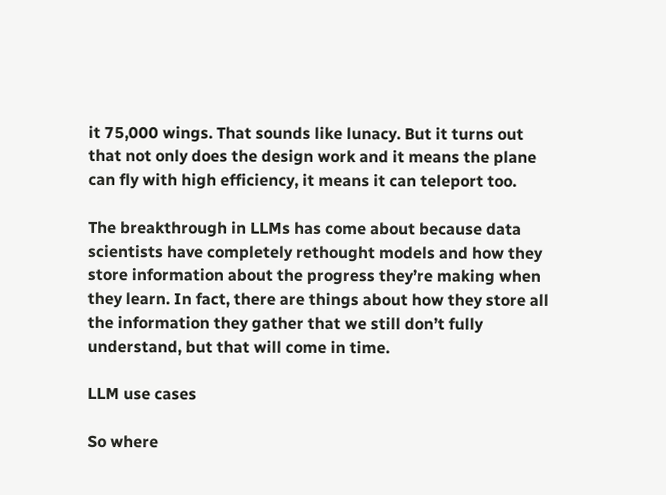it 75,000 wings. That sounds like lunacy. But it turns out that not only does the design work and it means the plane can fly with high efficiency, it means it can teleport too.

The breakthrough in LLMs has come about because data scientists have completely rethought models and how they store information about the progress they’re making when they learn. In fact, there are things about how they store all the information they gather that we still don’t fully understand, but that will come in time.

LLM use cases

So where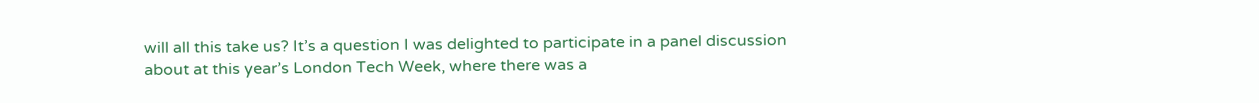will all this take us? It’s a question I was delighted to participate in a panel discussion about at this year’s London Tech Week, where there was a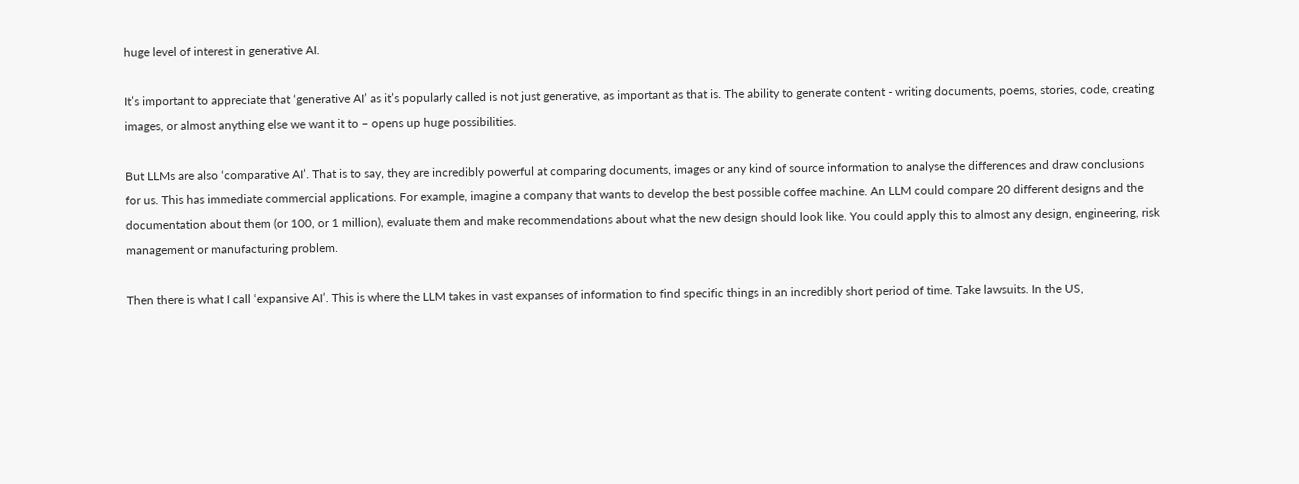huge level of interest in generative AI.

It’s important to appreciate that ‘generative AI’ as it’s popularly called is not just generative, as important as that is. The ability to generate content - writing documents, poems, stories, code, creating images, or almost anything else we want it to – opens up huge possibilities.

But LLMs are also ‘comparative AI’. That is to say, they are incredibly powerful at comparing documents, images or any kind of source information to analyse the differences and draw conclusions for us. This has immediate commercial applications. For example, imagine a company that wants to develop the best possible coffee machine. An LLM could compare 20 different designs and the documentation about them (or 100, or 1 million), evaluate them and make recommendations about what the new design should look like. You could apply this to almost any design, engineering, risk management or manufacturing problem.

Then there is what I call ‘expansive AI’. This is where the LLM takes in vast expanses of information to find specific things in an incredibly short period of time. Take lawsuits. In the US,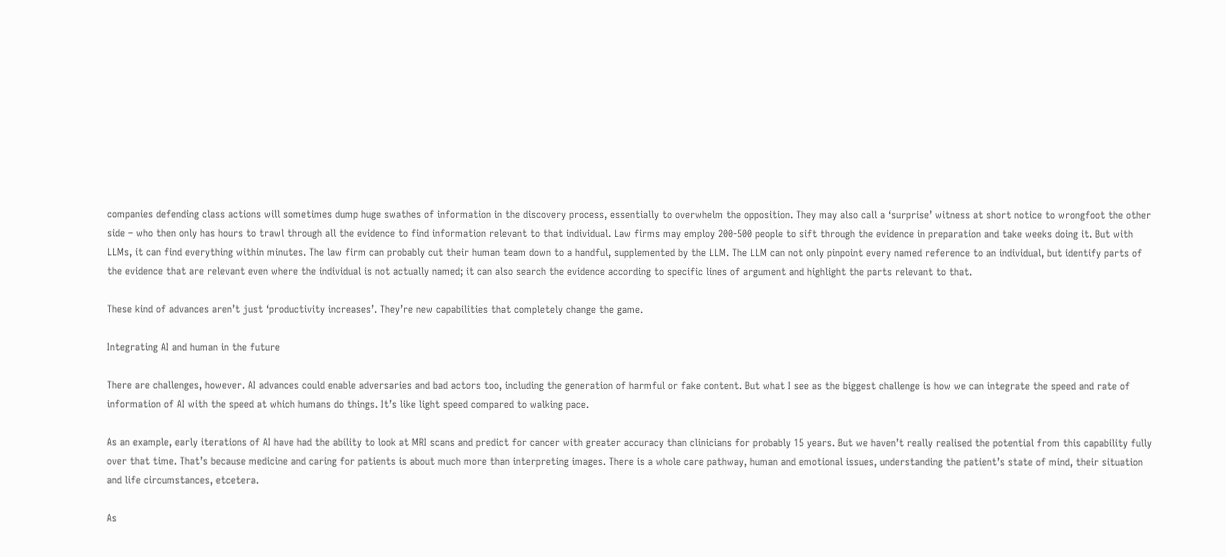companies defending class actions will sometimes dump huge swathes of information in the discovery process, essentially to overwhelm the opposition. They may also call a ‘surprise’ witness at short notice to wrongfoot the other side – who then only has hours to trawl through all the evidence to find information relevant to that individual. Law firms may employ 200-500 people to sift through the evidence in preparation and take weeks doing it. But with LLMs, it can find everything within minutes. The law firm can probably cut their human team down to a handful, supplemented by the LLM. The LLM can not only pinpoint every named reference to an individual, but identify parts of the evidence that are relevant even where the individual is not actually named; it can also search the evidence according to specific lines of argument and highlight the parts relevant to that.

These kind of advances aren’t just ‘productivity increases’. They’re new capabilities that completely change the game.

Integrating AI and human in the future

There are challenges, however. AI advances could enable adversaries and bad actors too, including the generation of harmful or fake content. But what I see as the biggest challenge is how we can integrate the speed and rate of information of AI with the speed at which humans do things. It’s like light speed compared to walking pace.

As an example, early iterations of AI have had the ability to look at MRI scans and predict for cancer with greater accuracy than clinicians for probably 15 years. But we haven’t really realised the potential from this capability fully over that time. That’s because medicine and caring for patients is about much more than interpreting images. There is a whole care pathway, human and emotional issues, understanding the patient’s state of mind, their situation and life circumstances, etcetera.

As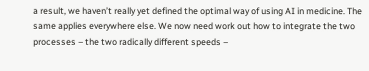a result, we haven’t really yet defined the optimal way of using AI in medicine. The same applies everywhere else. We now need work out how to integrate the two processes – the two radically different speeds –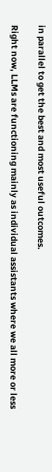in parallel to get the best and most useful outcomes.

Right now, LLMs are functioning mainly as individual assistants where we all more or less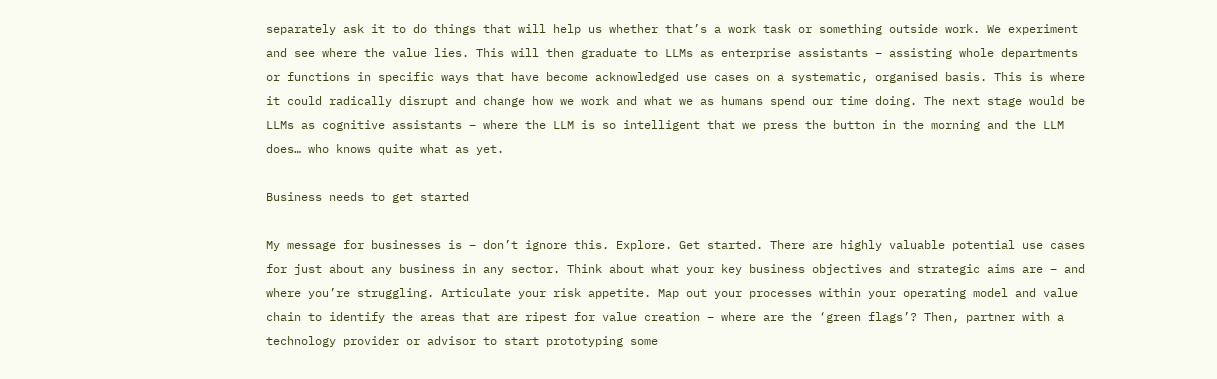separately ask it to do things that will help us whether that’s a work task or something outside work. We experiment and see where the value lies. This will then graduate to LLMs as enterprise assistants – assisting whole departments or functions in specific ways that have become acknowledged use cases on a systematic, organised basis. This is where it could radically disrupt and change how we work and what we as humans spend our time doing. The next stage would be LLMs as cognitive assistants – where the LLM is so intelligent that we press the button in the morning and the LLM does… who knows quite what as yet.

Business needs to get started

My message for businesses is – don’t ignore this. Explore. Get started. There are highly valuable potential use cases for just about any business in any sector. Think about what your key business objectives and strategic aims are – and where you’re struggling. Articulate your risk appetite. Map out your processes within your operating model and value chain to identify the areas that are ripest for value creation – where are the ‘green flags’? Then, partner with a technology provider or advisor to start prototyping some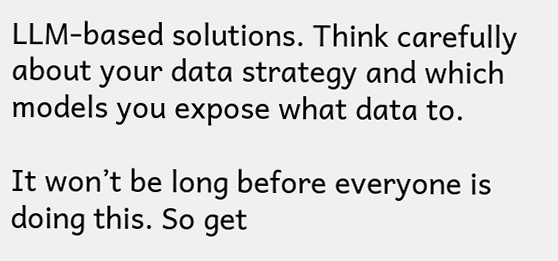LLM-based solutions. Think carefully about your data strategy and which models you expose what data to.

It won’t be long before everyone is doing this. So get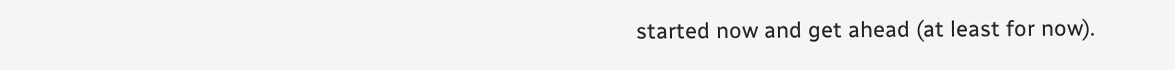started now and get ahead (at least for now).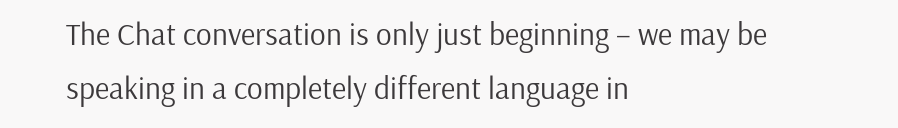The Chat conversation is only just beginning – we may be speaking in a completely different language in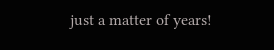just a matter of years!